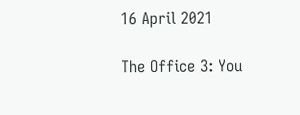16 April 2021

The Office 3: You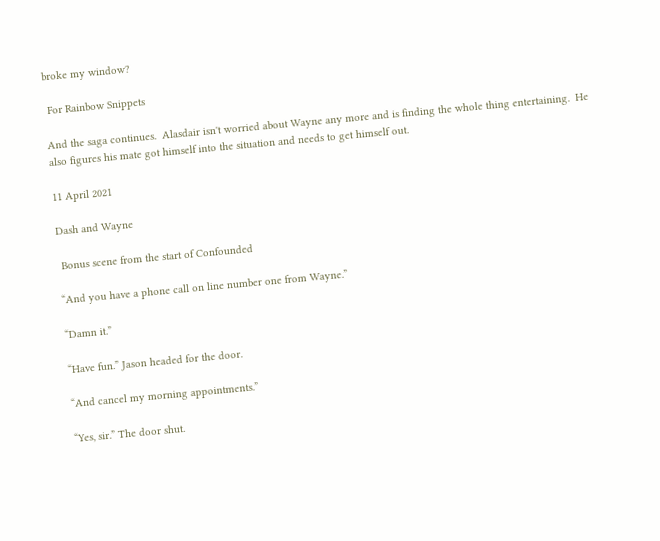broke my window?

 For Rainbow Snippets

And the saga continues.  Alasdair isn't worried about Wayne any more and is finding the whole thing entertaining.  He also figures his mate got himself into the situation and needs to get himself out.

11 April 2021

Dash and Wayne

 Bonus scene from the start of Confounded

“And you have a phone call on line number one from Wayne.”

“Damn it.”

“Have fun.” Jason headed for the door.

“And cancel my morning appointments.”

“Yes, sir.” The door shut.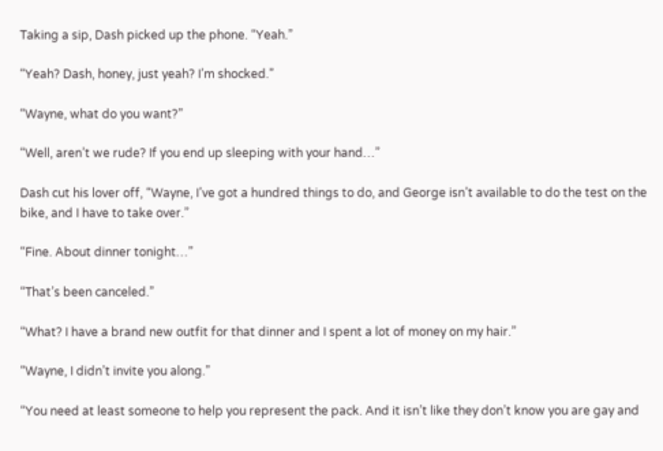Taking a sip, Dash picked up the phone. “Yeah.”

“Yeah? Dash, honey, just yeah? I’m shocked.”

“Wayne, what do you want?”

“Well, aren’t we rude? If you end up sleeping with your hand…”

Dash cut his lover off, “Wayne, I’ve got a hundred things to do, and George isn’t available to do the test on the bike, and I have to take over.”

“Fine. About dinner tonight…”

“That’s been canceled.”

“What? I have a brand new outfit for that dinner and I spent a lot of money on my hair.”

“Wayne, I didn’t invite you along.”

“You need at least someone to help you represent the pack. And it isn’t like they don’t know you are gay and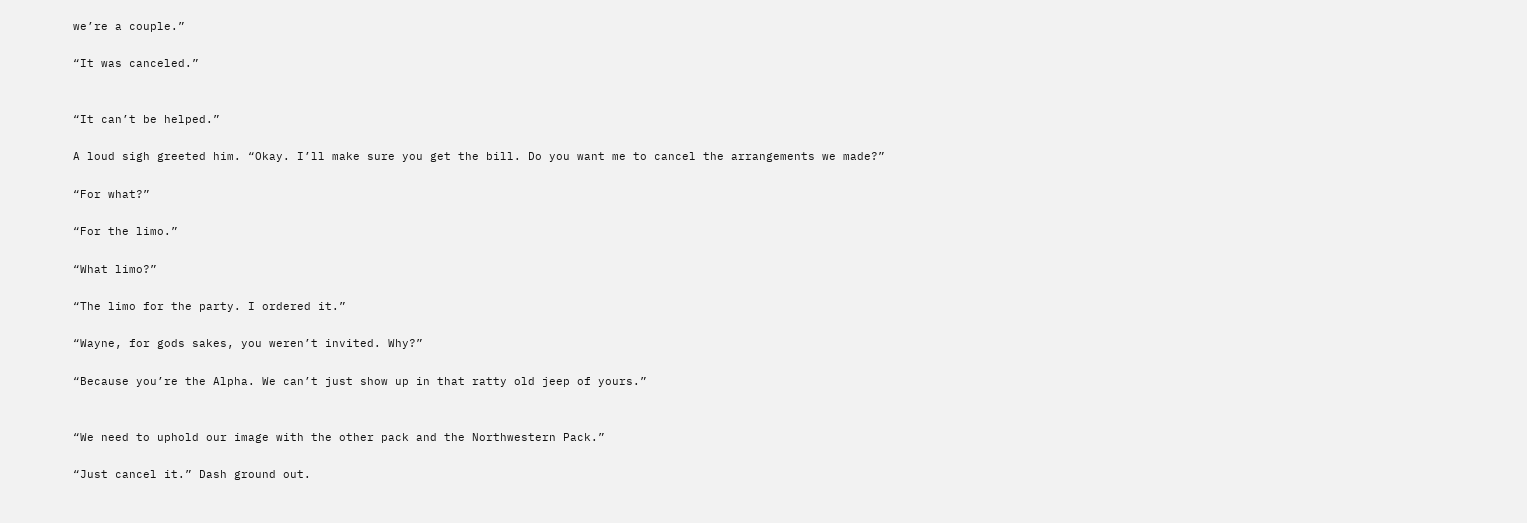we’re a couple.”

“It was canceled.”


“It can’t be helped.”

A loud sigh greeted him. “Okay. I’ll make sure you get the bill. Do you want me to cancel the arrangements we made?”

“For what?”

“For the limo.”

“What limo?”

“The limo for the party. I ordered it.”

“Wayne, for gods sakes, you weren’t invited. Why?”

“Because you’re the Alpha. We can’t just show up in that ratty old jeep of yours.”


“We need to uphold our image with the other pack and the Northwestern Pack.”

“Just cancel it.” Dash ground out.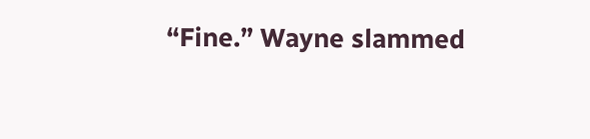“Fine.” Wayne slammed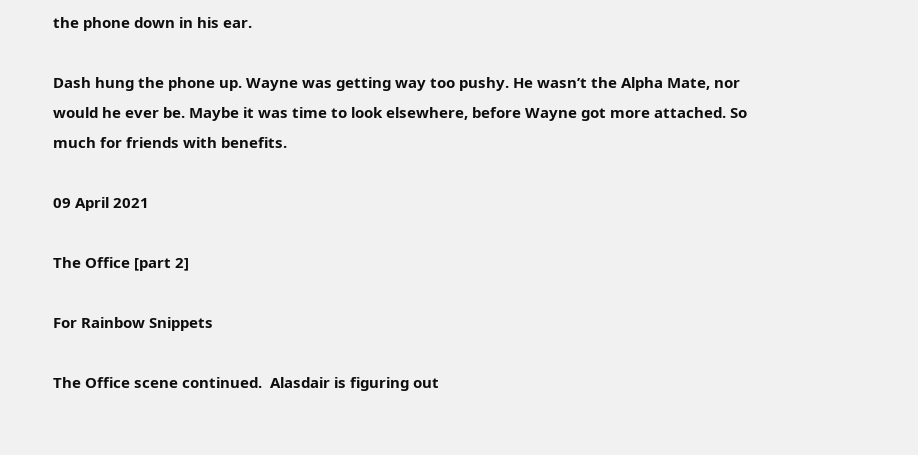the phone down in his ear.

Dash hung the phone up. Wayne was getting way too pushy. He wasn’t the Alpha Mate, nor would he ever be. Maybe it was time to look elsewhere, before Wayne got more attached. So much for friends with benefits.

09 April 2021

The Office [part 2]

For Rainbow Snippets

The Office scene continued.  Alasdair is figuring out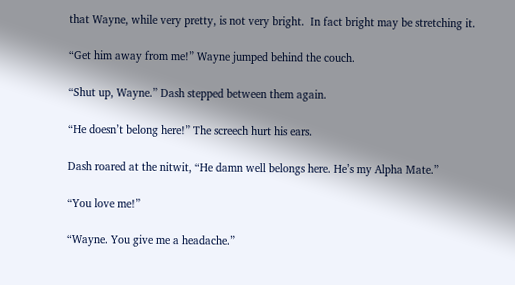that Wayne, while very pretty, is not very bright.  In fact bright may be stretching it.

“Get him away from me!” Wayne jumped behind the couch.

“Shut up, Wayne.” Dash stepped between them again.

“He doesn’t belong here!” The screech hurt his ears.

Dash roared at the nitwit, “He damn well belongs here. He’s my Alpha Mate.”

“You love me!”

“Wayne. You give me a headache.”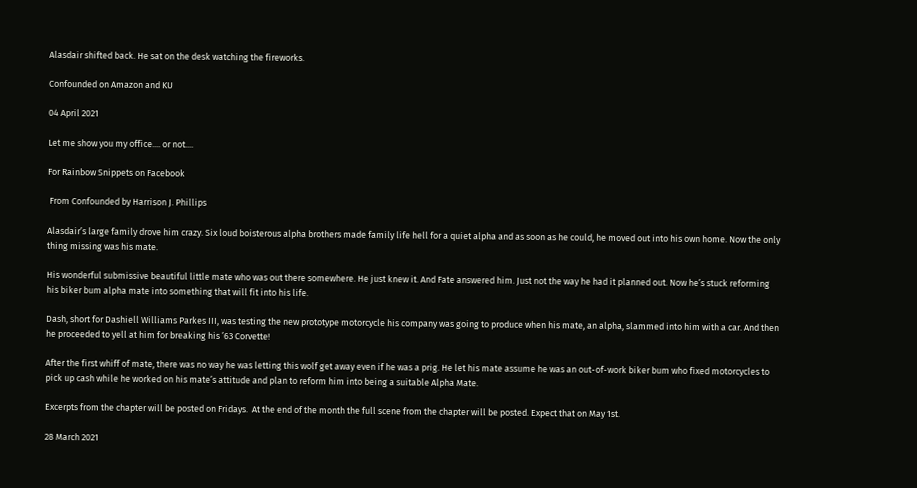Alasdair shifted back. He sat on the desk watching the fireworks.

Confounded on Amazon and KU

04 April 2021

Let me show you my office.... or not....

For Rainbow Snippets on Facebook

 From Confounded by Harrison J. Phillips

Alasdair’s large family drove him crazy. Six loud boisterous alpha brothers made family life hell for a quiet alpha and as soon as he could, he moved out into his own home. Now the only thing missing was his mate.

His wonderful submissive beautiful little mate who was out there somewhere. He just knew it. And Fate answered him. Just not the way he had it planned out. Now he’s stuck reforming his biker bum alpha mate into something that will fit into his life.

Dash, short for Dashiell Williams Parkes III, was testing the new prototype motorcycle his company was going to produce when his mate, an alpha, slammed into him with a car. And then he proceeded to yell at him for breaking his ’63 Corvette!

After the first whiff of mate, there was no way he was letting this wolf get away even if he was a prig. He let his mate assume he was an out-of-work biker bum who fixed motorcycles to pick up cash while he worked on his mate’s attitude and plan to reform him into being a suitable Alpha Mate.

Excerpts from the chapter will be posted on Fridays.  At the end of the month the full scene from the chapter will be posted. Expect that on May 1st.

28 March 2021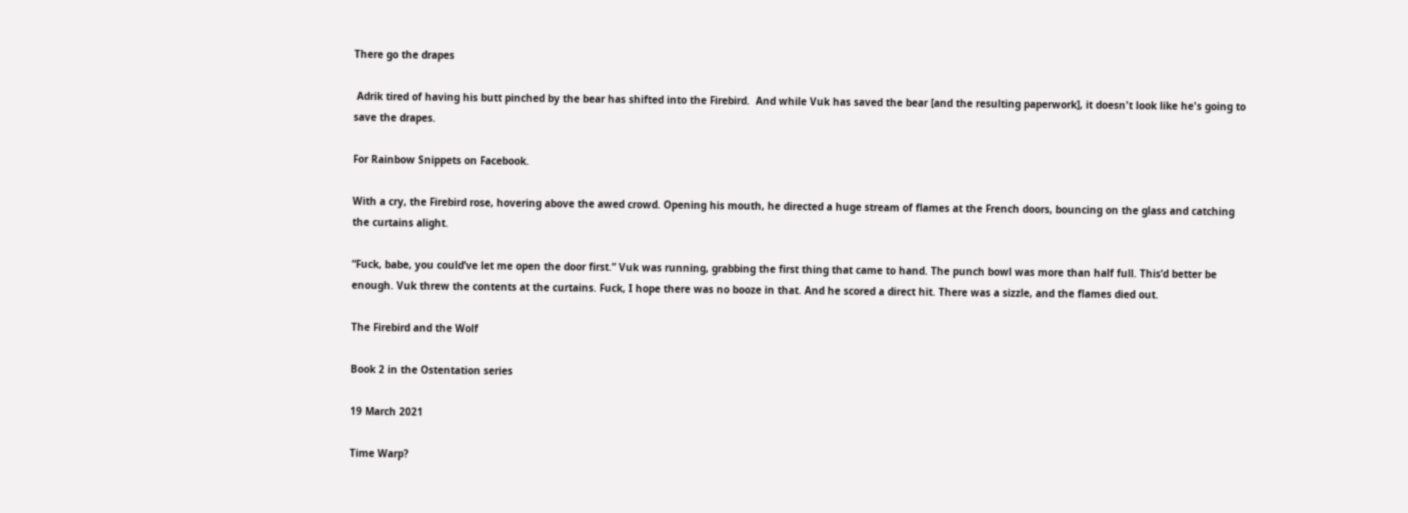There go the drapes

 Adrik tired of having his butt pinched by the bear has shifted into the Firebird.  And while Vuk has saved the bear [and the resulting paperwork], it doesn't look like he's going to save the drapes.

For Rainbow Snippets on Facebook.

With a cry, the Firebird rose, hovering above the awed crowd. Opening his mouth, he directed a huge stream of flames at the French doors, bouncing on the glass and catching the curtains alight.

“Fuck, babe, you could’ve let me open the door first.” Vuk was running, grabbing the first thing that came to hand. The punch bowl was more than half full. This’d better be enough. Vuk threw the contents at the curtains. Fuck, I hope there was no booze in that. And he scored a direct hit. There was a sizzle, and the flames died out.

The Firebird and the Wolf

Book 2 in the Ostentation series

19 March 2021

Time Warp?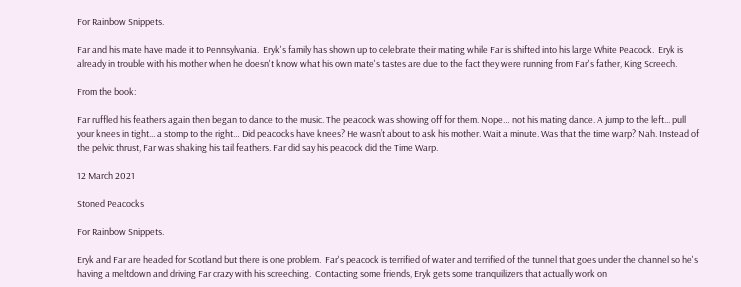For Rainbow Snippets.

Far and his mate have made it to Pennsylvania.  Eryk's family has shown up to celebrate their mating while Far is shifted into his large White Peacock.  Eryk is already in trouble with his mother when he doesn't know what his own mate's tastes are due to the fact they were running from Far's father, King Screech.

From the book:

Far ruffled his feathers again then began to dance to the music. The peacock was showing off for them. Nope… not his mating dance. A jump to the left... pull your knees in tight... a stomp to the right… Did peacocks have knees? He wasn’t about to ask his mother. Wait a minute. Was that the time warp? Nah. Instead of the pelvic thrust, Far was shaking his tail feathers. Far did say his peacock did the Time Warp.

12 March 2021

Stoned Peacocks

For Rainbow Snippets.

Eryk and Far are headed for Scotland but there is one problem.  Far's peacock is terrified of water and terrified of the tunnel that goes under the channel so he's having a meltdown and driving Far crazy with his screeching.  Contacting some friends, Eryk gets some tranquilizers that actually work on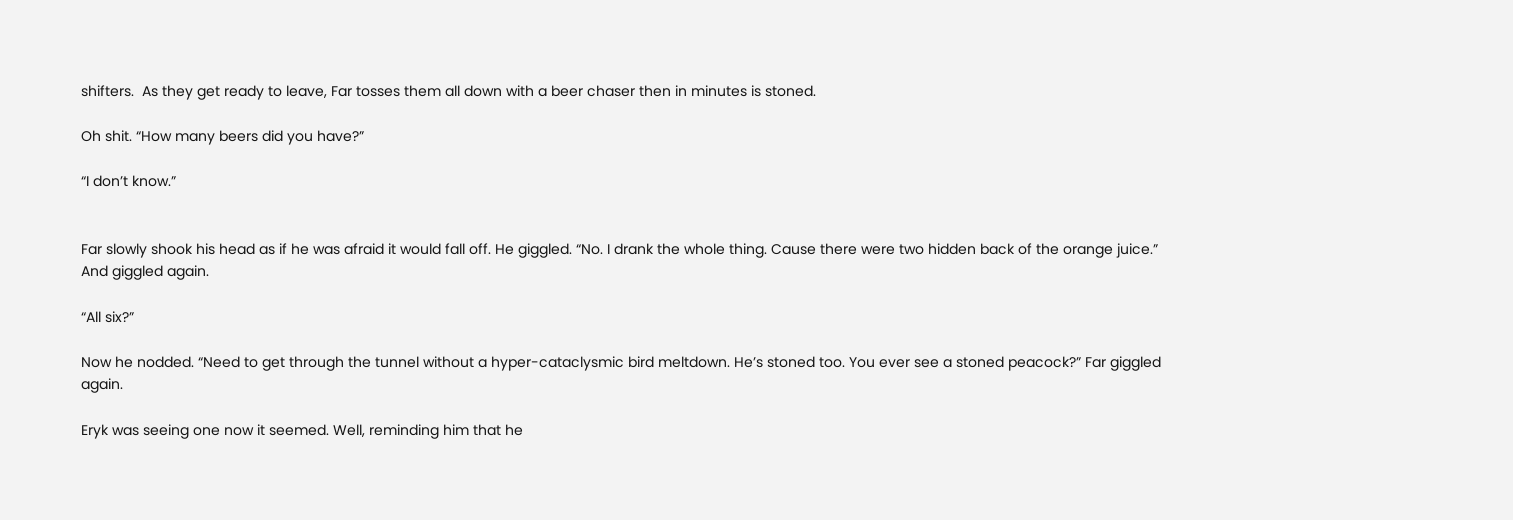shifters.  As they get ready to leave, Far tosses them all down with a beer chaser then in minutes is stoned.

Oh shit. “How many beers did you have?”

“I don’t know.”


Far slowly shook his head as if he was afraid it would fall off. He giggled. “No. I drank the whole thing. Cause there were two hidden back of the orange juice.” And giggled again.

“All six?”

Now he nodded. “Need to get through the tunnel without a hyper-cataclysmic bird meltdown. He’s stoned too. You ever see a stoned peacock?” Far giggled again.

Eryk was seeing one now it seemed. Well, reminding him that he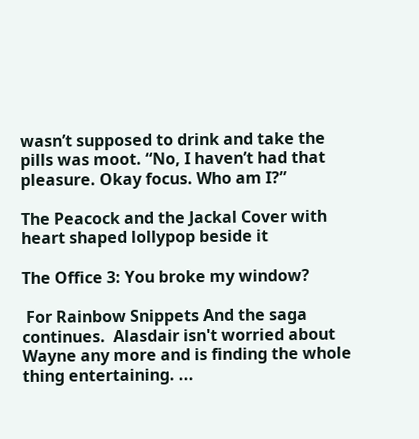wasn’t supposed to drink and take the pills was moot. “No, I haven’t had that pleasure. Okay focus. Who am I?”

The Peacock and the Jackal Cover with heart shaped lollypop beside it

The Office 3: You broke my window?

 For Rainbow Snippets And the saga continues.  Alasdair isn't worried about Wayne any more and is finding the whole thing entertaining. ...